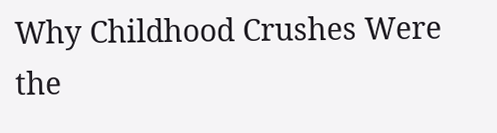Why Childhood Crushes Were the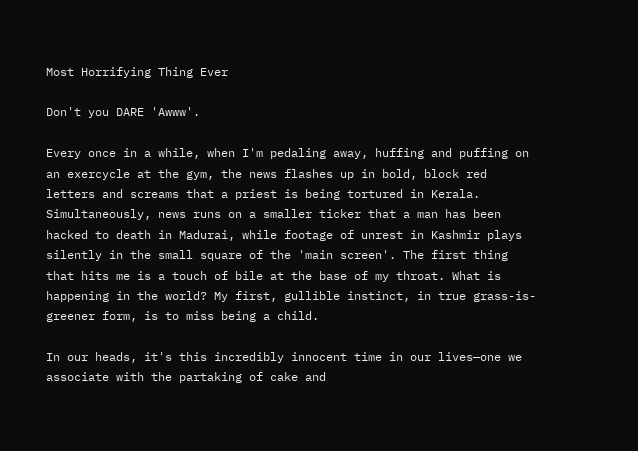Most Horrifying Thing Ever

Don't you DARE 'Awww'.

Every once in a while, when I'm pedaling away, huffing and puffing on an exercycle at the gym, the news flashes up in bold, block red letters and screams that a priest is being tortured in Kerala. Simultaneously, news runs on a smaller ticker that a man has been hacked to death in Madurai, while footage of unrest in Kashmir plays silently in the small square of the 'main screen'. The first thing that hits me is a touch of bile at the base of my throat. What is happening in the world? My first, gullible instinct, in true grass-is-greener form, is to miss being a child.

In our heads, it's this incredibly innocent time in our lives—one we associate with the partaking of cake and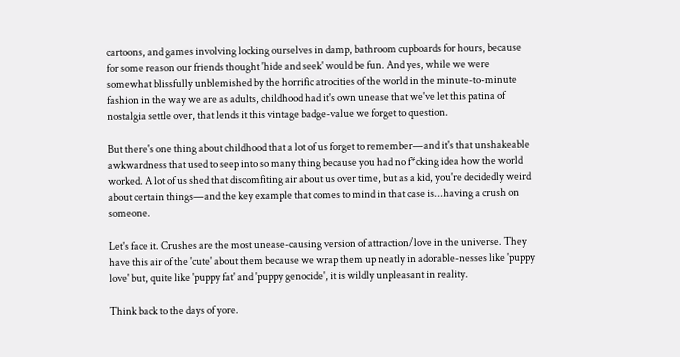cartoons, and games involving locking ourselves in damp, bathroom cupboards for hours, because for some reason our friends thought 'hide and seek' would be fun. And yes, while we were somewhat blissfully unblemished by the horrific atrocities of the world in the minute-to-minute fashion in the way we are as adults, childhood had it's own unease that we've let this patina of nostalgia settle over, that lends it this vintage badge-value we forget to question.

But there's one thing about childhood that a lot of us forget to remember—and it's that unshakeable awkwardness that used to seep into so many thing because you had no f*cking idea how the world worked. A lot of us shed that discomfiting air about us over time, but as a kid, you're decidedly weird about certain things—and the key example that comes to mind in that case is...having a crush on someone.

Let's face it. Crushes are the most unease-causing version of attraction/love in the universe. They have this air of the 'cute' about them because we wrap them up neatly in adorable-nesses like 'puppy love' but, quite like 'puppy fat' and 'puppy genocide', it is wildly unpleasant in reality.

Think back to the days of yore.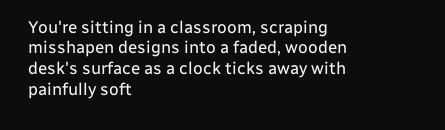You're sitting in a classroom, scraping misshapen designs into a faded, wooden desk's surface as a clock ticks away with painfully soft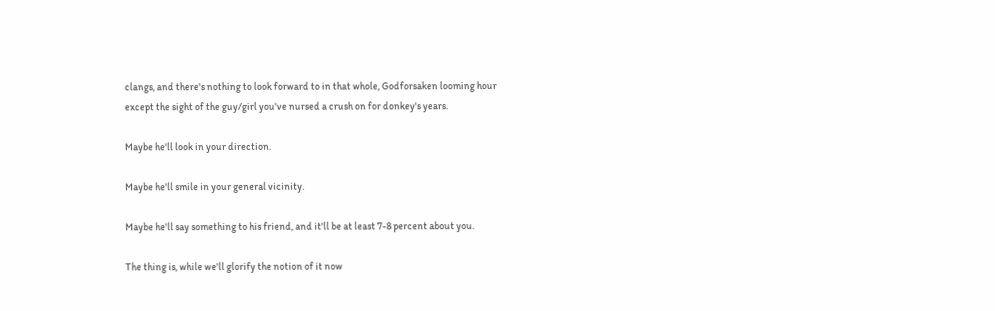clangs, and there's nothing to look forward to in that whole, Godforsaken looming hour except the sight of the guy/girl you've nursed a crush on for donkey's years.

Maybe he'll look in your direction.

Maybe he'll smile in your general vicinity.

Maybe he'll say something to his friend, and it'll be at least 7-8 percent about you.

The thing is, while we'll glorify the notion of it now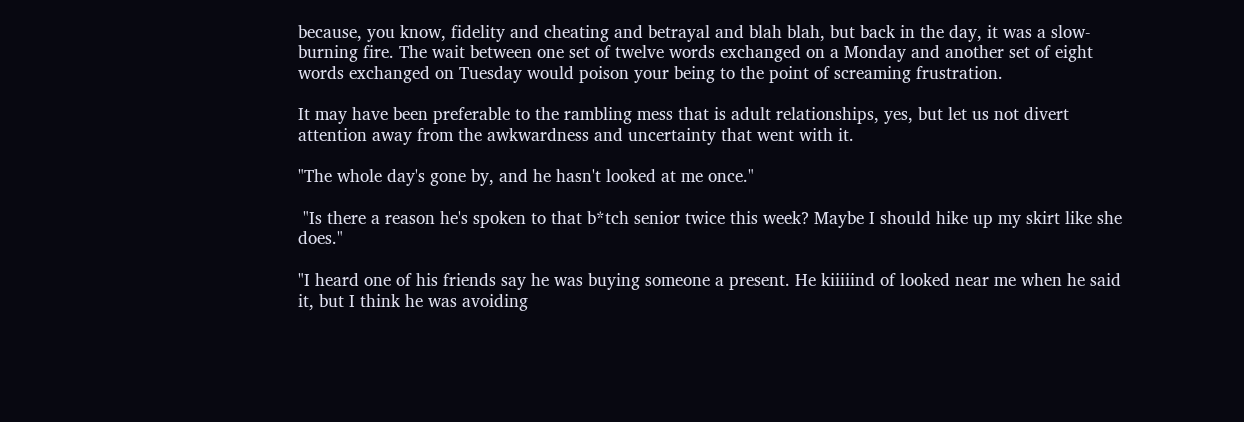because, you know, fidelity and cheating and betrayal and blah blah, but back in the day, it was a slow-burning fire. The wait between one set of twelve words exchanged on a Monday and another set of eight words exchanged on Tuesday would poison your being to the point of screaming frustration.

It may have been preferable to the rambling mess that is adult relationships, yes, but let us not divert attention away from the awkwardness and uncertainty that went with it.

"The whole day's gone by, and he hasn't looked at me once."

 "Is there a reason he's spoken to that b*tch senior twice this week? Maybe I should hike up my skirt like she does."

"I heard one of his friends say he was buying someone a present. He kiiiiind of looked near me when he said it, but I think he was avoiding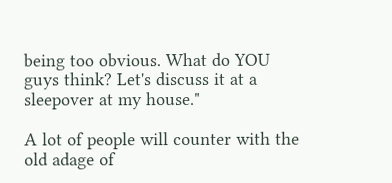being too obvious. What do YOU guys think? Let's discuss it at a sleepover at my house."

A lot of people will counter with the old adage of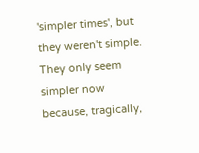'simpler times', but they weren't simple. They only seem simpler now because, tragically,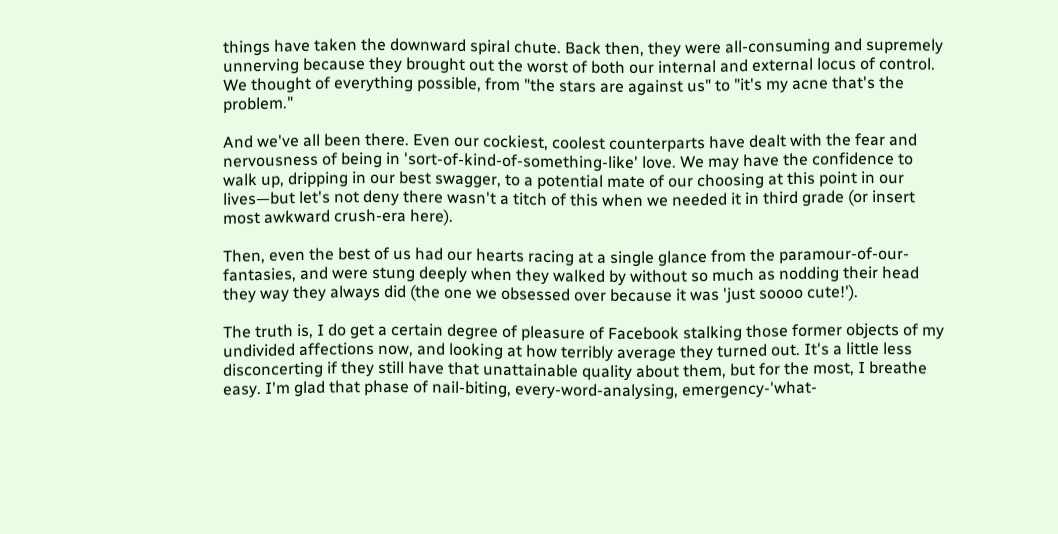things have taken the downward spiral chute. Back then, they were all-consuming and supremely unnerving because they brought out the worst of both our internal and external locus of control. We thought of everything possible, from "the stars are against us" to "it's my acne that's the problem."

And we've all been there. Even our cockiest, coolest counterparts have dealt with the fear and nervousness of being in 'sort-of-kind-of-something-like' love. We may have the confidence to walk up, dripping in our best swagger, to a potential mate of our choosing at this point in our lives—but let's not deny there wasn't a titch of this when we needed it in third grade (or insert most awkward crush-era here).

Then, even the best of us had our hearts racing at a single glance from the paramour-of-our-fantasies, and were stung deeply when they walked by without so much as nodding their head they way they always did (the one we obsessed over because it was 'just soooo cute!').

The truth is, I do get a certain degree of pleasure of Facebook stalking those former objects of my undivided affections now, and looking at how terribly average they turned out. It's a little less disconcerting if they still have that unattainable quality about them, but for the most, I breathe easy. I'm glad that phase of nail-biting, every-word-analysing, emergency-'what-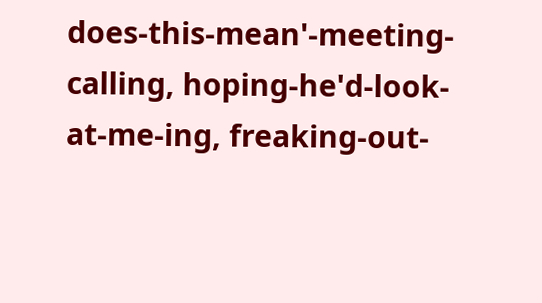does-this-mean'-meeting-calling, hoping-he'd-look-at-me-ing, freaking-out-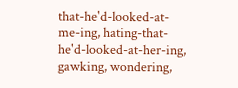that-he'd-looked-at-me-ing, hating-that-he'd-looked-at-her-ing, gawking, wondering,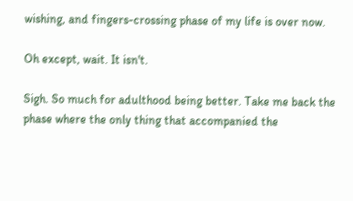wishing, and fingers-crossing phase of my life is over now.

Oh except, wait. It isn't.

Sigh. So much for adulthood being better. Take me back the phase where the only thing that accompanied the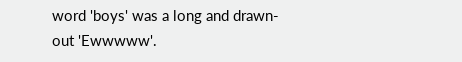word 'boys' was a long and drawn-out 'Ewwwww'.